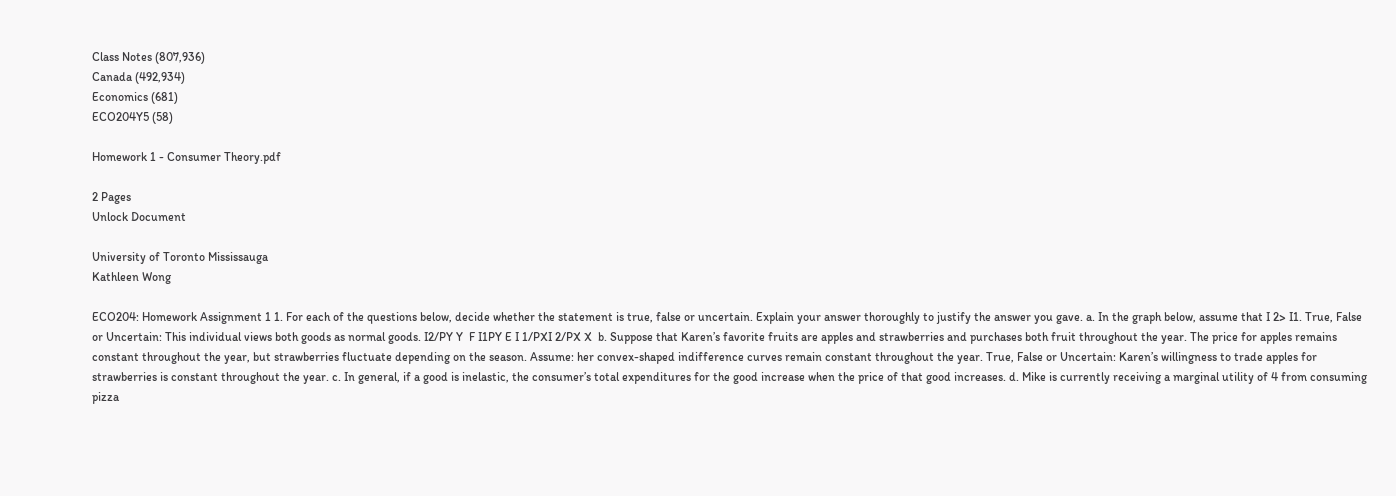Class Notes (807,936)
Canada (492,934)
Economics (681)
ECO204Y5 (58)

Homework 1 - Consumer Theory.pdf

2 Pages
Unlock Document

University of Toronto Mississauga
Kathleen Wong

ECO204: Homework Assignment 1 1. For each of the questions below, decide whether the statement is true, false or uncertain. Explain your answer thoroughly to justify the answer you gave. a. In the graph below, assume that I 2> I1. True, False or Uncertain: This individual views both goods as normal goods. I2/PY Y  F I1PY E I 1/PXI 2/PX X  b. Suppose that Karen’s favorite fruits are apples and strawberries and purchases both fruit throughout the year. The price for apples remains constant throughout the year, but strawberries fluctuate depending on the season. Assume: her convex-shaped indifference curves remain constant throughout the year. True, False or Uncertain: Karen’s willingness to trade apples for strawberries is constant throughout the year. c. In general, if a good is inelastic, the consumer’s total expenditures for the good increase when the price of that good increases. d. Mike is currently receiving a marginal utility of 4 from consuming pizza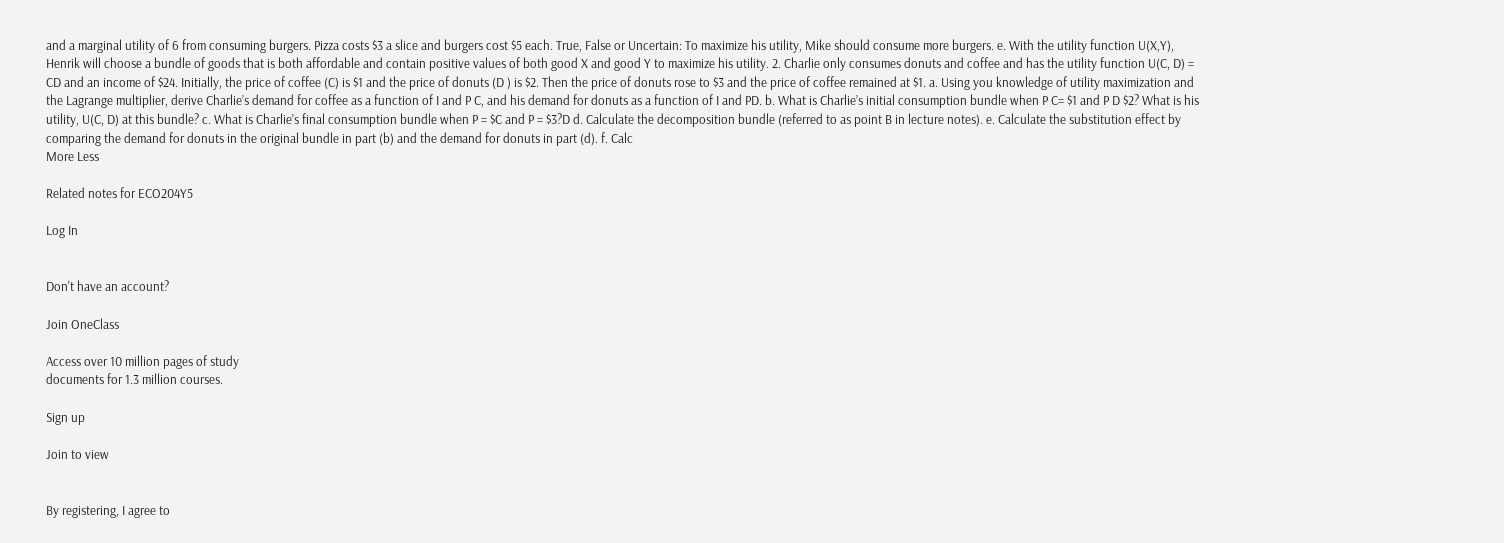and a marginal utility of 6 from consuming burgers. Pizza costs $3 a slice and burgers cost $5 each. True, False or Uncertain: To maximize his utility, Mike should consume more burgers. e. With the utility function U(X,Y), Henrik will choose a bundle of goods that is both affordable and contain positive values of both good X and good Y to maximize his utility. 2. Charlie only consumes donuts and coffee and has the utility function U(C, D) = CD and an income of $24. Initially, the price of coffee (C) is $1 and the price of donuts (D ) is $2. Then the price of donuts rose to $3 and the price of coffee remained at $1. a. Using you knowledge of utility maximization and the Lagrange multiplier, derive Charlie’s demand for coffee as a function of I and P C, and his demand for donuts as a function of I and PD. b. What is Charlie’s initial consumption bundle when P C= $1 and P D $2? What is his utility, U(C, D) at this bundle? c. What is Charlie’s final consumption bundle when P = $C and P = $3?D d. Calculate the decomposition bundle (referred to as point B in lecture notes). e. Calculate the substitution effect by comparing the demand for donuts in the original bundle in part (b) and the demand for donuts in part (d). f. Calc
More Less

Related notes for ECO204Y5

Log In


Don't have an account?

Join OneClass

Access over 10 million pages of study
documents for 1.3 million courses.

Sign up

Join to view


By registering, I agree to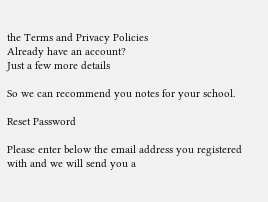the Terms and Privacy Policies
Already have an account?
Just a few more details

So we can recommend you notes for your school.

Reset Password

Please enter below the email address you registered with and we will send you a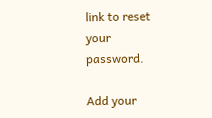link to reset your password.

Add your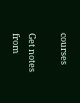courses

Get notes from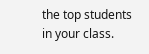the top students in your class.